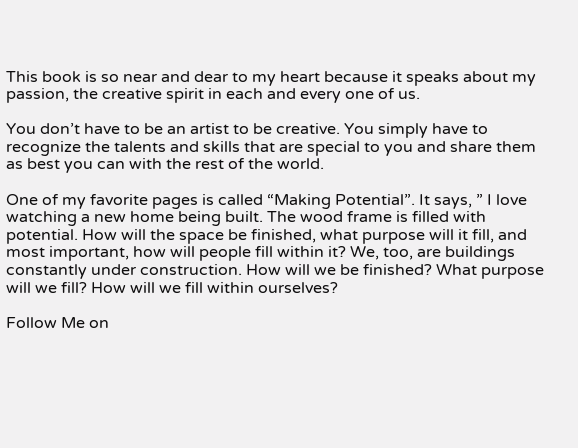This book is so near and dear to my heart because it speaks about my passion, the creative spirit in each and every one of us.

You don’t have to be an artist to be creative. You simply have to recognize the talents and skills that are special to you and share them as best you can with the rest of the world.

One of my favorite pages is called “Making Potential”. It says, ” I love watching a new home being built. The wood frame is filled with potential. How will the space be finished, what purpose will it fill, and most important, how will people fill within it? We, too, are buildings constantly under construction. How will we be finished? What purpose will we fill? How will we fill within ourselves?

Follow Me on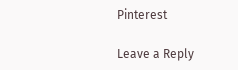Pinterest

Leave a Reply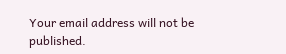Your email address will not be published.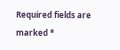Required fields are marked *